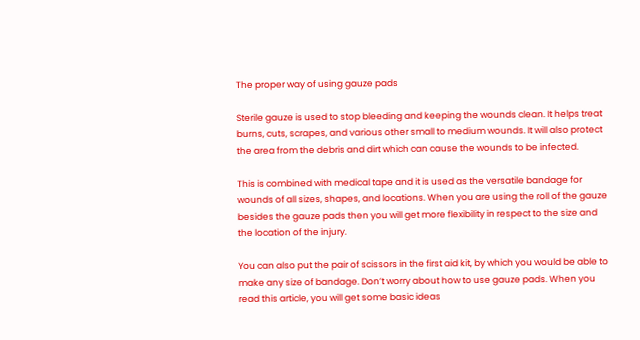The proper way of using gauze pads

Sterile gauze is used to stop bleeding and keeping the wounds clean. It helps treat burns, cuts, scrapes, and various other small to medium wounds. It will also protect the area from the debris and dirt which can cause the wounds to be infected.

This is combined with medical tape and it is used as the versatile bandage for wounds of all sizes, shapes, and locations. When you are using the roll of the gauze besides the gauze pads then you will get more flexibility in respect to the size and the location of the injury.

You can also put the pair of scissors in the first aid kit, by which you would be able to make any size of bandage. Don’t worry about how to use gauze pads. When you read this article, you will get some basic ideas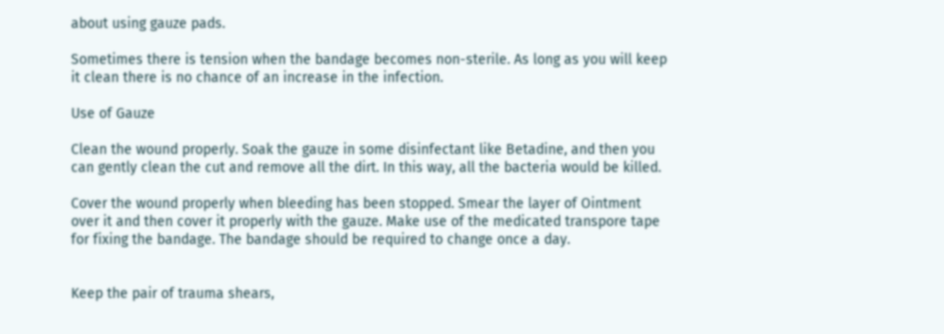about using gauze pads.

Sometimes there is tension when the bandage becomes non-sterile. As long as you will keep it clean there is no chance of an increase in the infection.

Use of Gauze

Clean the wound properly. Soak the gauze in some disinfectant like Betadine, and then you can gently clean the cut and remove all the dirt. In this way, all the bacteria would be killed.

Cover the wound properly when bleeding has been stopped. Smear the layer of Ointment over it and then cover it properly with the gauze. Make use of the medicated transpore tape for fixing the bandage. The bandage should be required to change once a day.


Keep the pair of trauma shears,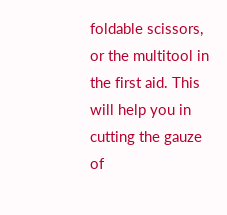foldable scissors, or the multitool in the first aid. This will help you in cutting the gauze of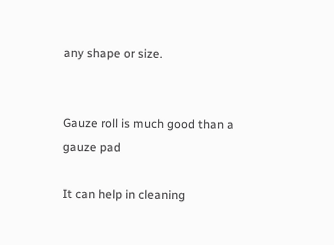any shape or size.


Gauze roll is much good than a gauze pad

It can help in cleaning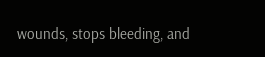wounds, stops bleeding, and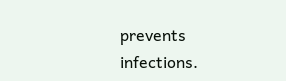prevents infections.